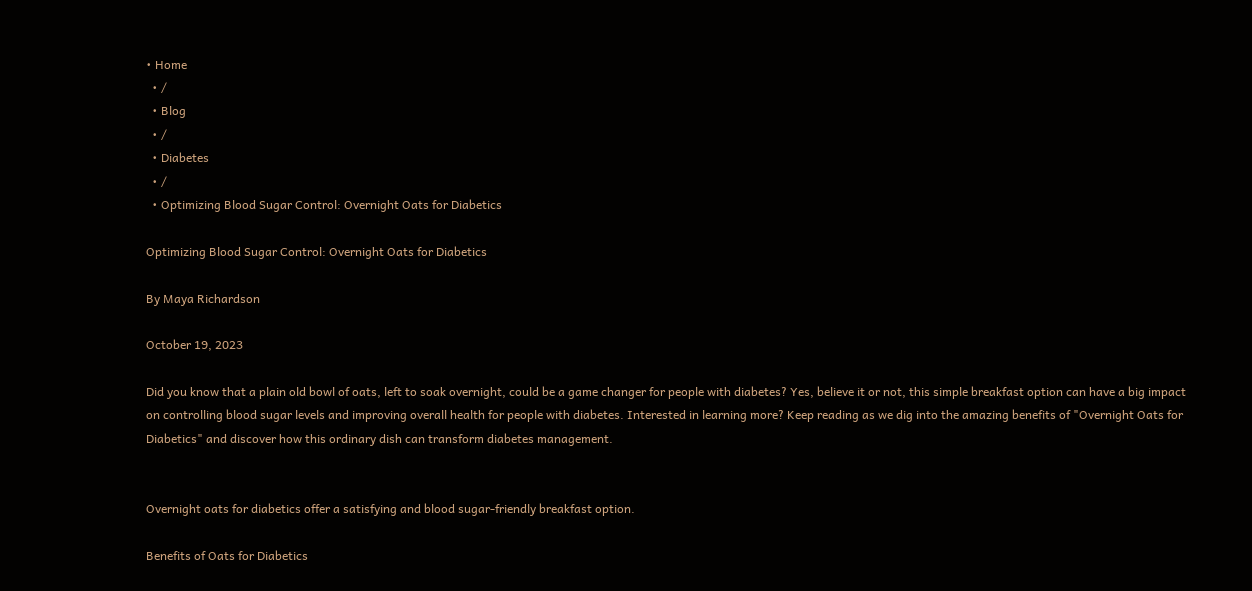• Home
  • /
  • Blog
  • /
  • Diabetes
  • /
  • Optimizing Blood Sugar Control: Overnight Oats for Diabetics

Optimizing Blood Sugar Control: Overnight Oats for Diabetics

By Maya Richardson

October 19, 2023

Did you know that a plain old bowl of oats, left to soak overnight, could be a game changer for people with diabetes? Yes, believe it or not, this simple breakfast option can have a big impact on controlling blood sugar levels and improving overall health for people with diabetes. Interested in learning more? Keep reading as we dig into the amazing benefits of "Overnight Oats for Diabetics" and discover how this ordinary dish can transform diabetes management.


Overnight oats for diabetics offer a satisfying and blood sugar-friendly breakfast option.

Benefits of Oats for Diabetics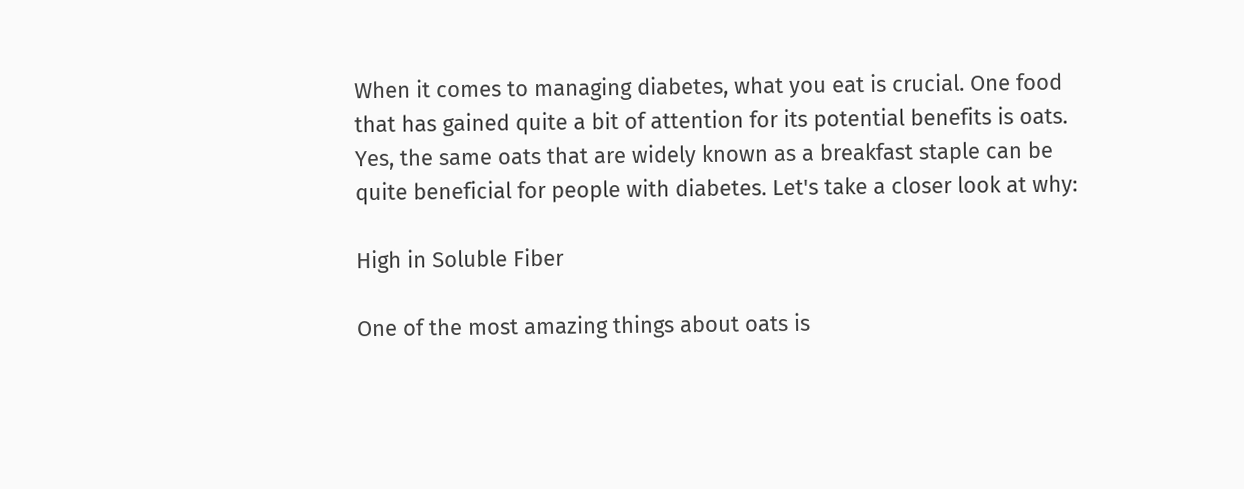When it comes to managing diabetes, what you eat is crucial. One food that has gained quite a bit of attention for its potential benefits is oats. Yes, the same oats that are widely known as a breakfast staple can be quite beneficial for people with diabetes. Let's take a closer look at why:

High in Soluble Fiber

One of the most amazing things about oats is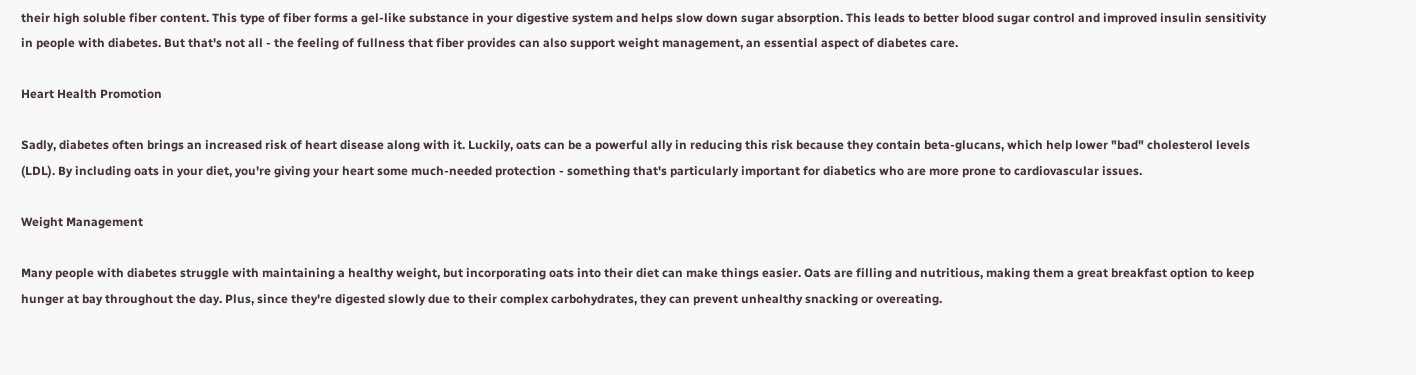their high soluble fiber content. This type of fiber forms a gel-like substance in your digestive system and helps slow down sugar absorption. This leads to better blood sugar control and improved insulin sensitivity in people with diabetes. But that's not all - the feeling of fullness that fiber provides can also support weight management, an essential aspect of diabetes care.

Heart Health Promotion

Sadly, diabetes often brings an increased risk of heart disease along with it. Luckily, oats can be a powerful ally in reducing this risk because they contain beta-glucans, which help lower "bad" cholesterol levels (LDL). By including oats in your diet, you're giving your heart some much-needed protection - something that's particularly important for diabetics who are more prone to cardiovascular issues.

Weight Management

Many people with diabetes struggle with maintaining a healthy weight, but incorporating oats into their diet can make things easier. Oats are filling and nutritious, making them a great breakfast option to keep hunger at bay throughout the day. Plus, since they're digested slowly due to their complex carbohydrates, they can prevent unhealthy snacking or overeating.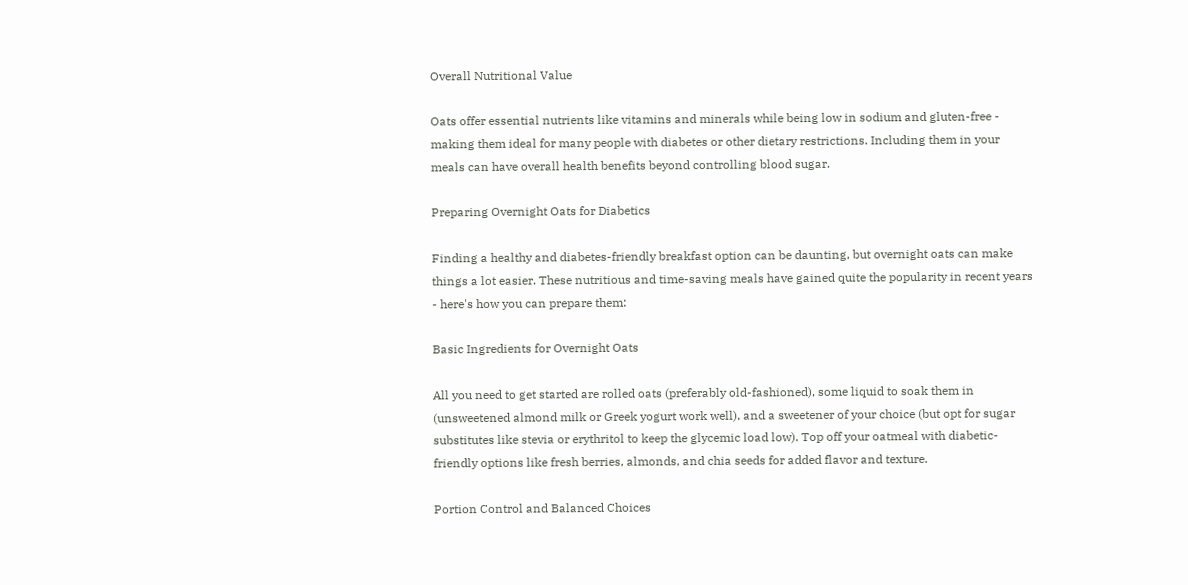Overall Nutritional Value

Oats offer essential nutrients like vitamins and minerals while being low in sodium and gluten-free - making them ideal for many people with diabetes or other dietary restrictions. Including them in your meals can have overall health benefits beyond controlling blood sugar.

Preparing Overnight Oats for Diabetics

Finding a healthy and diabetes-friendly breakfast option can be daunting, but overnight oats can make things a lot easier. These nutritious and time-saving meals have gained quite the popularity in recent years - here's how you can prepare them:

Basic Ingredients for Overnight Oats

All you need to get started are rolled oats (preferably old-fashioned), some liquid to soak them in (unsweetened almond milk or Greek yogurt work well), and a sweetener of your choice (but opt for sugar substitutes like stevia or erythritol to keep the glycemic load low). Top off your oatmeal with diabetic-friendly options like fresh berries, almonds, and chia seeds for added flavor and texture.

Portion Control and Balanced Choices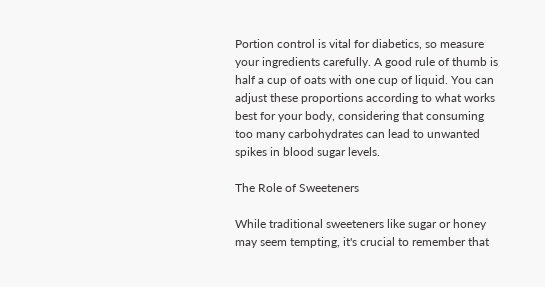Portion control is vital for diabetics, so measure your ingredients carefully. A good rule of thumb is half a cup of oats with one cup of liquid. You can adjust these proportions according to what works best for your body, considering that consuming too many carbohydrates can lead to unwanted spikes in blood sugar levels.

The Role of Sweeteners

While traditional sweeteners like sugar or honey may seem tempting, it's crucial to remember that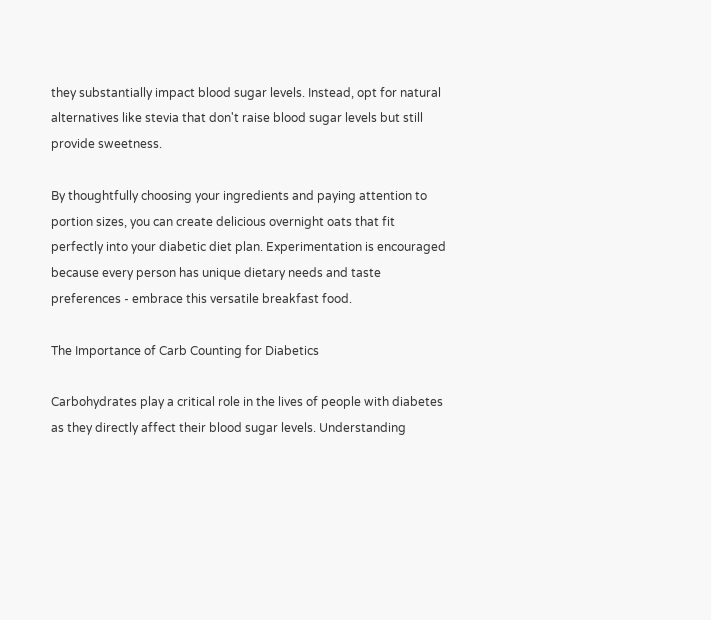they substantially impact blood sugar levels. Instead, opt for natural alternatives like stevia that don't raise blood sugar levels but still provide sweetness.

By thoughtfully choosing your ingredients and paying attention to portion sizes, you can create delicious overnight oats that fit perfectly into your diabetic diet plan. Experimentation is encouraged because every person has unique dietary needs and taste preferences - embrace this versatile breakfast food.

The Importance of Carb Counting for Diabetics

Carbohydrates play a critical role in the lives of people with diabetes as they directly affect their blood sugar levels. Understanding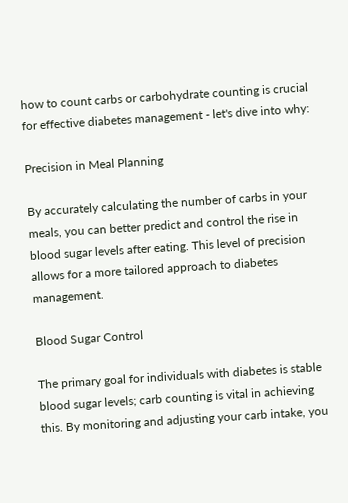how to count carbs or carbohydrate counting is crucial for effective diabetes management - let's dive into why:

Precision in Meal Planning

By accurately calculating the number of carbs in your meals, you can better predict and control the rise in blood sugar levels after eating. This level of precision allows for a more tailored approach to diabetes management.

Blood Sugar Control

The primary goal for individuals with diabetes is stable blood sugar levels; carb counting is vital in achieving this. By monitoring and adjusting your carb intake, you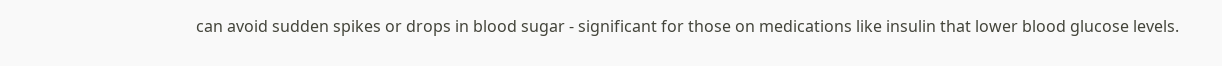can avoid sudden spikes or drops in blood sugar - significant for those on medications like insulin that lower blood glucose levels.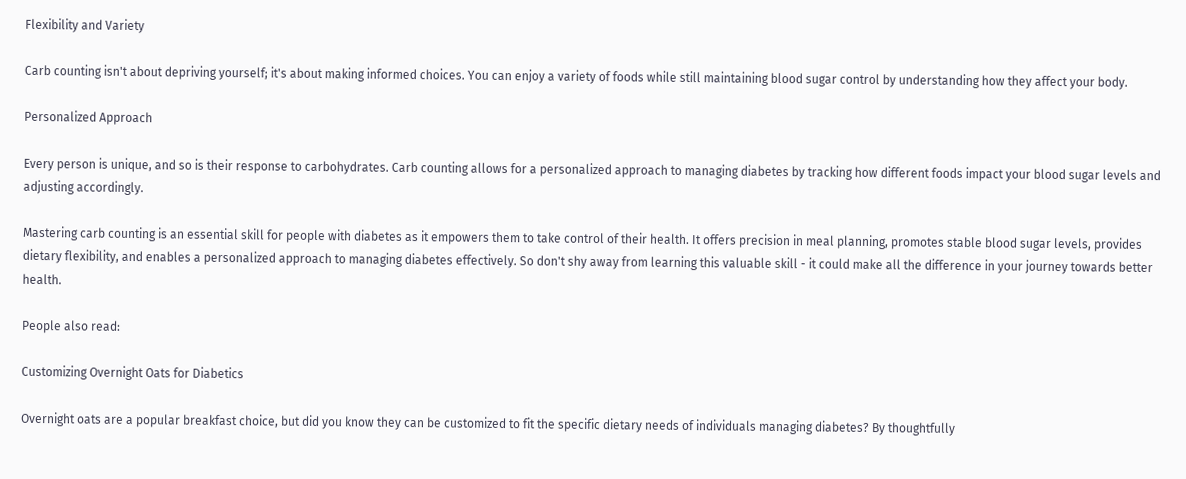Flexibility and Variety

Carb counting isn't about depriving yourself; it's about making informed choices. You can enjoy a variety of foods while still maintaining blood sugar control by understanding how they affect your body.

Personalized Approach

Every person is unique, and so is their response to carbohydrates. Carb counting allows for a personalized approach to managing diabetes by tracking how different foods impact your blood sugar levels and adjusting accordingly.

Mastering carb counting is an essential skill for people with diabetes as it empowers them to take control of their health. It offers precision in meal planning, promotes stable blood sugar levels, provides dietary flexibility, and enables a personalized approach to managing diabetes effectively. So don't shy away from learning this valuable skill - it could make all the difference in your journey towards better health.

People also read:

Customizing Overnight Oats for Diabetics

Overnight oats are a popular breakfast choice, but did you know they can be customized to fit the specific dietary needs of individuals managing diabetes? By thoughtfully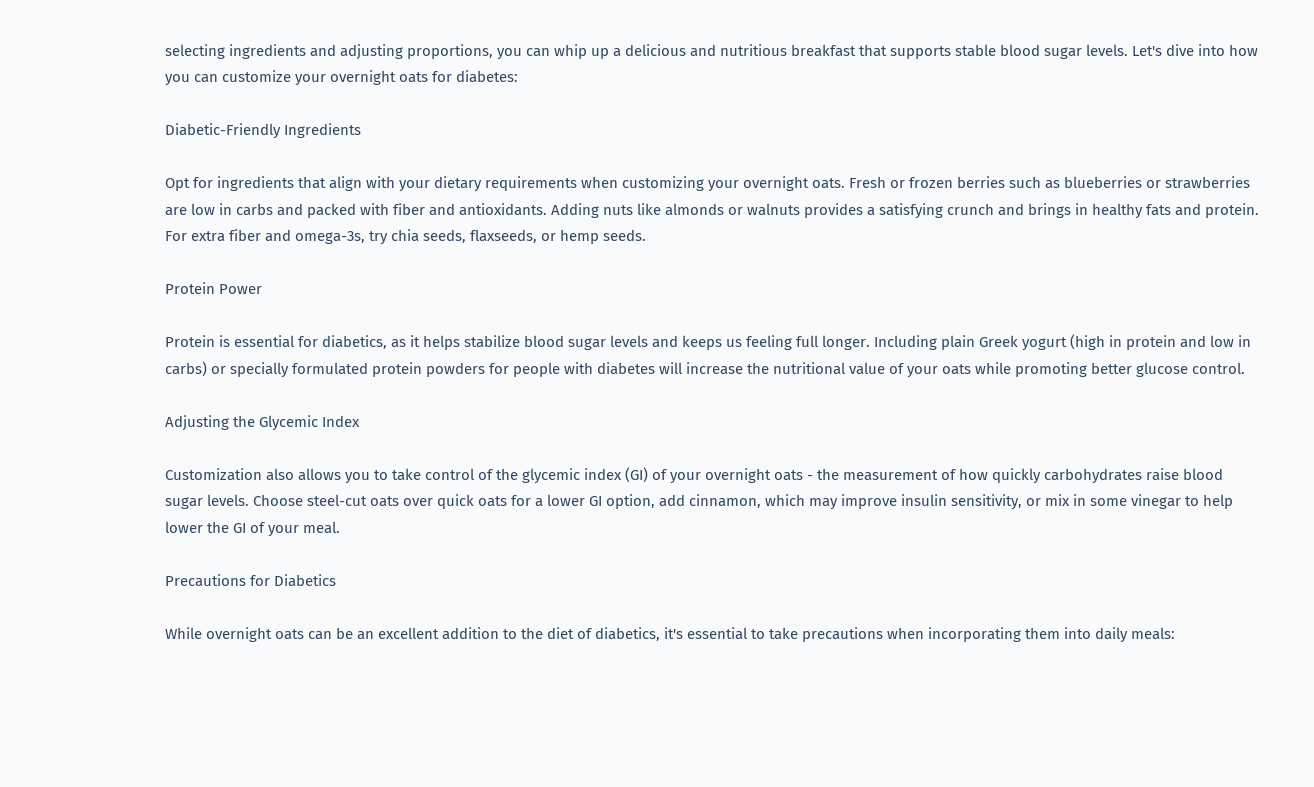selecting ingredients and adjusting proportions, you can whip up a delicious and nutritious breakfast that supports stable blood sugar levels. Let's dive into how you can customize your overnight oats for diabetes:

Diabetic-Friendly Ingredients

Opt for ingredients that align with your dietary requirements when customizing your overnight oats. Fresh or frozen berries such as blueberries or strawberries are low in carbs and packed with fiber and antioxidants. Adding nuts like almonds or walnuts provides a satisfying crunch and brings in healthy fats and protein. For extra fiber and omega-3s, try chia seeds, flaxseeds, or hemp seeds.

Protein Power

Protein is essential for diabetics, as it helps stabilize blood sugar levels and keeps us feeling full longer. Including plain Greek yogurt (high in protein and low in carbs) or specially formulated protein powders for people with diabetes will increase the nutritional value of your oats while promoting better glucose control.

Adjusting the Glycemic Index

Customization also allows you to take control of the glycemic index (GI) of your overnight oats - the measurement of how quickly carbohydrates raise blood sugar levels. Choose steel-cut oats over quick oats for a lower GI option, add cinnamon, which may improve insulin sensitivity, or mix in some vinegar to help lower the GI of your meal.

Precautions for Diabetics

While overnight oats can be an excellent addition to the diet of diabetics, it's essential to take precautions when incorporating them into daily meals: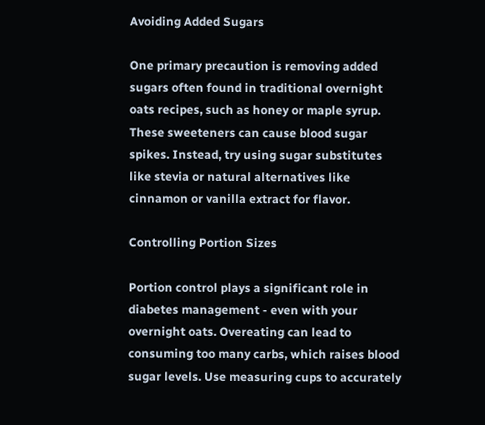Avoiding Added Sugars

One primary precaution is removing added sugars often found in traditional overnight oats recipes, such as honey or maple syrup. These sweeteners can cause blood sugar spikes. Instead, try using sugar substitutes like stevia or natural alternatives like cinnamon or vanilla extract for flavor.

Controlling Portion Sizes

Portion control plays a significant role in diabetes management - even with your overnight oats. Overeating can lead to consuming too many carbs, which raises blood sugar levels. Use measuring cups to accurately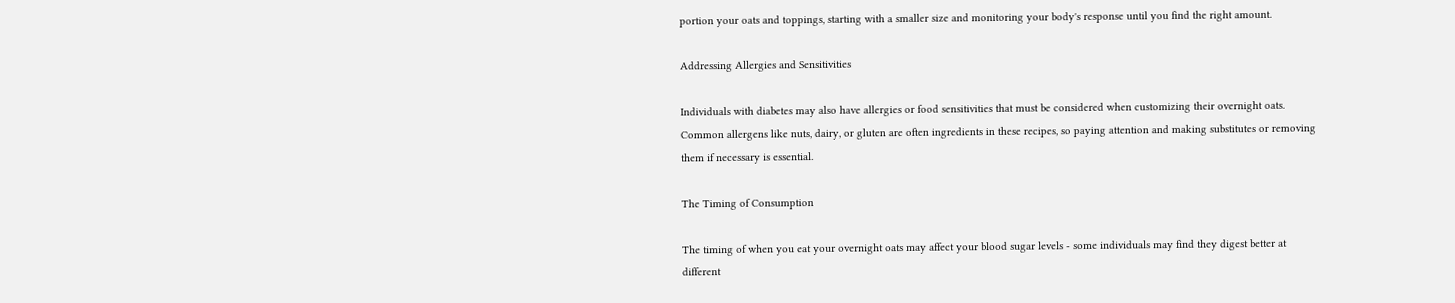portion your oats and toppings, starting with a smaller size and monitoring your body's response until you find the right amount.

Addressing Allergies and Sensitivities

Individuals with diabetes may also have allergies or food sensitivities that must be considered when customizing their overnight oats. Common allergens like nuts, dairy, or gluten are often ingredients in these recipes, so paying attention and making substitutes or removing them if necessary is essential.

The Timing of Consumption

The timing of when you eat your overnight oats may affect your blood sugar levels - some individuals may find they digest better at different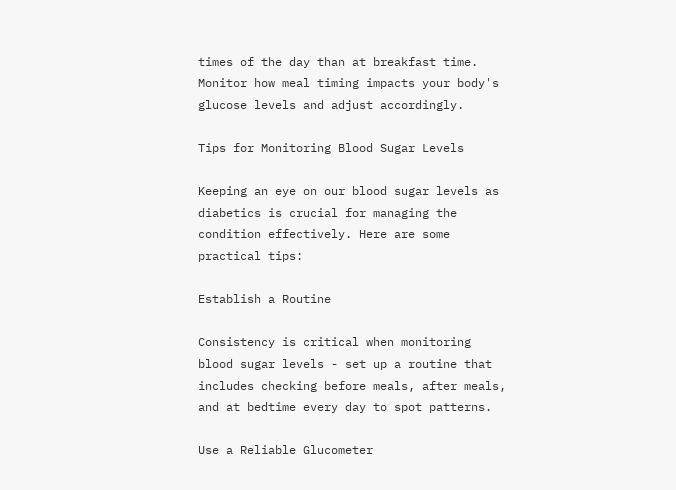times of the day than at breakfast time. Monitor how meal timing impacts your body's glucose levels and adjust accordingly.

Tips for Monitoring Blood Sugar Levels

Keeping an eye on our blood sugar levels as diabetics is crucial for managing the condition effectively. Here are some practical tips:

Establish a Routine

Consistency is critical when monitoring blood sugar levels - set up a routine that includes checking before meals, after meals, and at bedtime every day to spot patterns.

Use a Reliable Glucometer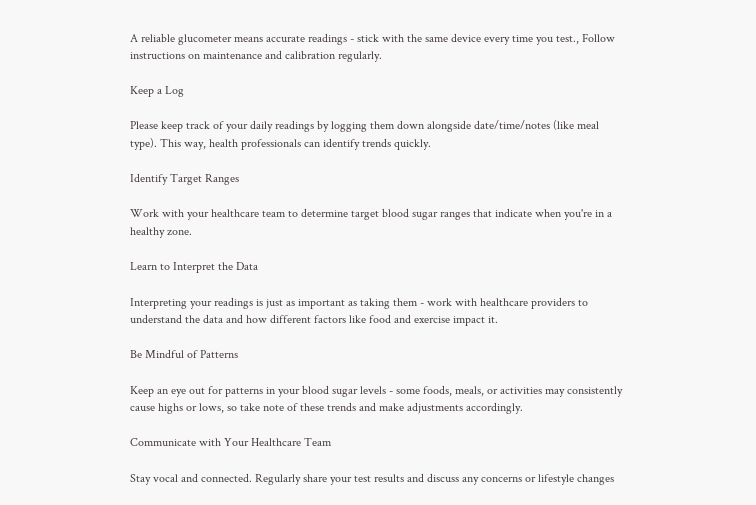A reliable glucometer means accurate readings - stick with the same device every time you test., Follow instructions on maintenance and calibration regularly.

Keep a Log

Please keep track of your daily readings by logging them down alongside date/time/notes (like meal type). This way, health professionals can identify trends quickly.

Identify Target Ranges

Work with your healthcare team to determine target blood sugar ranges that indicate when you're in a healthy zone.

Learn to Interpret the Data

Interpreting your readings is just as important as taking them - work with healthcare providers to understand the data and how different factors like food and exercise impact it.

Be Mindful of Patterns

Keep an eye out for patterns in your blood sugar levels - some foods, meals, or activities may consistently cause highs or lows, so take note of these trends and make adjustments accordingly.

Communicate with Your Healthcare Team

Stay vocal and connected. Regularly share your test results and discuss any concerns or lifestyle changes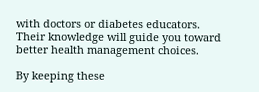with doctors or diabetes educators. Their knowledge will guide you toward better health management choices.

By keeping these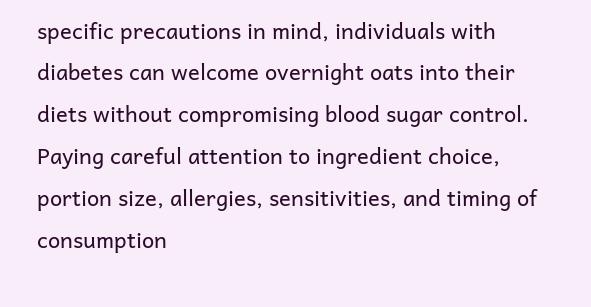specific precautions in mind, individuals with diabetes can welcome overnight oats into their diets without compromising blood sugar control. Paying careful attention to ingredient choice, portion size, allergies, sensitivities, and timing of consumption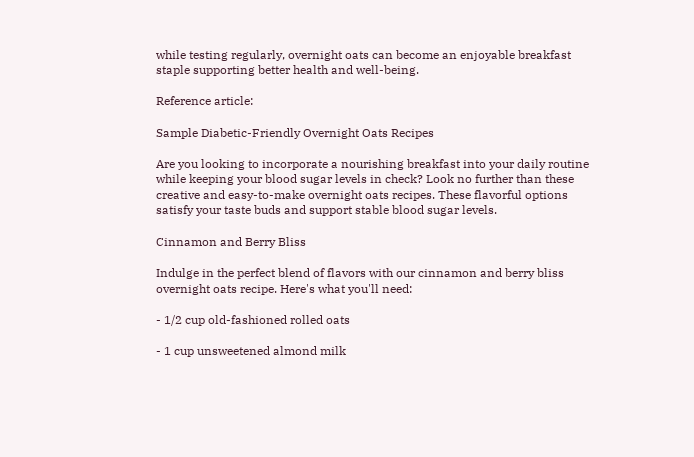while testing regularly, overnight oats can become an enjoyable breakfast staple supporting better health and well-being.

Reference article:

Sample Diabetic-Friendly Overnight Oats Recipes

Are you looking to incorporate a nourishing breakfast into your daily routine while keeping your blood sugar levels in check? Look no further than these creative and easy-to-make overnight oats recipes. These flavorful options satisfy your taste buds and support stable blood sugar levels.

Cinnamon and Berry Bliss

Indulge in the perfect blend of flavors with our cinnamon and berry bliss overnight oats recipe. Here's what you'll need:

- 1/2 cup old-fashioned rolled oats

- 1 cup unsweetened almond milk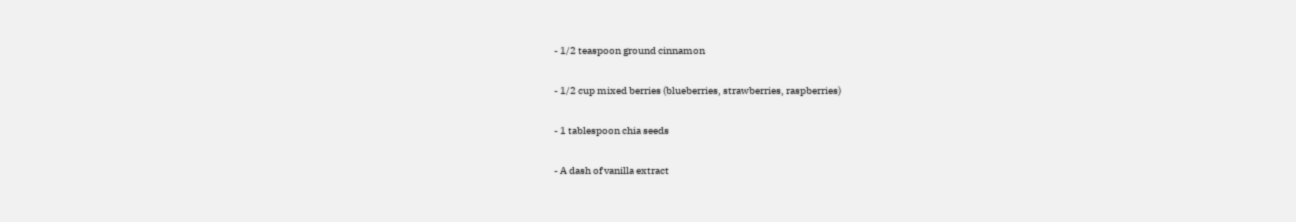- 1/2 teaspoon ground cinnamon

- 1/2 cup mixed berries (blueberries, strawberries, raspberries)

- 1 tablespoon chia seeds

- A dash of vanilla extract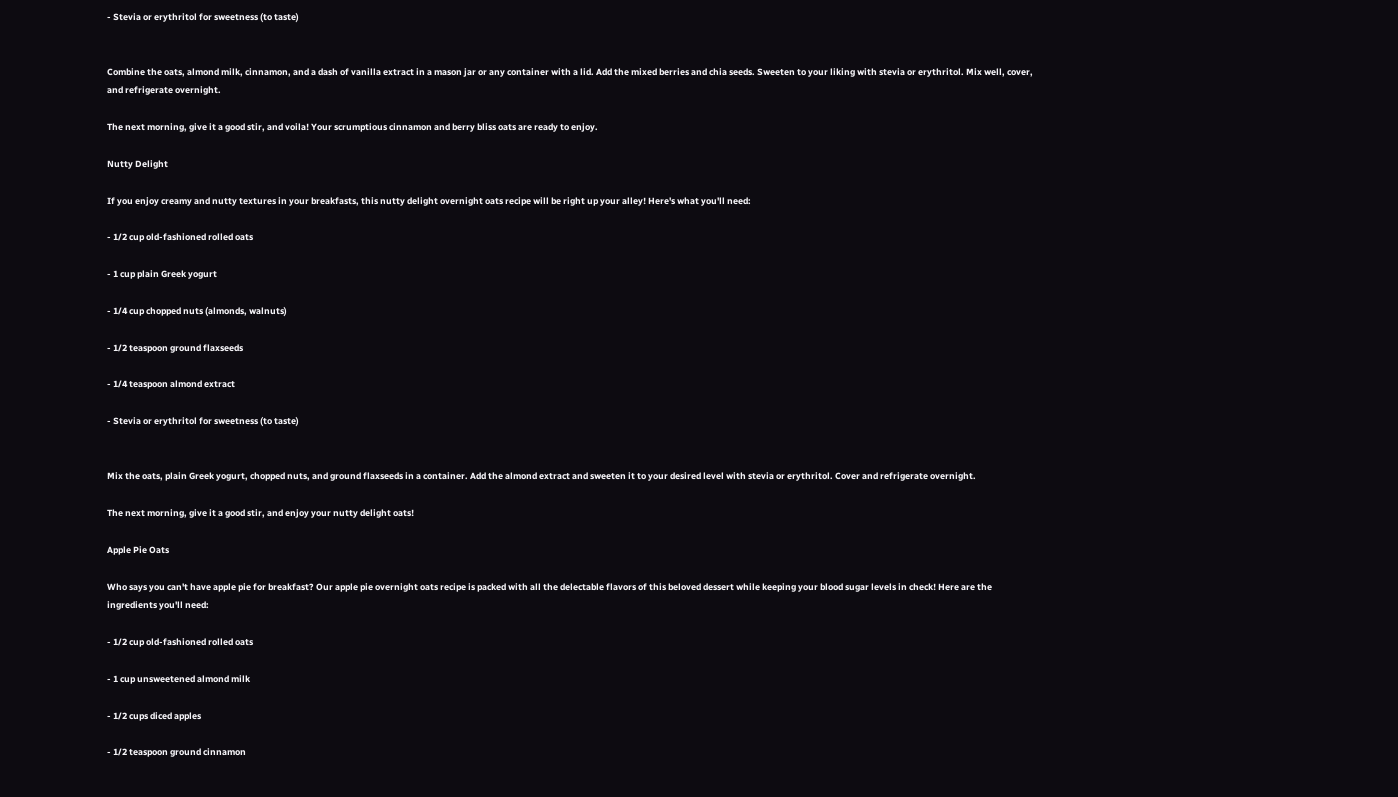- Stevia or erythritol for sweetness (to taste)


Combine the oats, almond milk, cinnamon, and a dash of vanilla extract in a mason jar or any container with a lid. Add the mixed berries and chia seeds. Sweeten to your liking with stevia or erythritol. Mix well, cover, and refrigerate overnight.

The next morning, give it a good stir, and voila! Your scrumptious cinnamon and berry bliss oats are ready to enjoy.

Nutty Delight

If you enjoy creamy and nutty textures in your breakfasts, this nutty delight overnight oats recipe will be right up your alley! Here's what you'll need:

- 1/2 cup old-fashioned rolled oats

- 1 cup plain Greek yogurt

- 1/4 cup chopped nuts (almonds, walnuts)

- 1/2 teaspoon ground flaxseeds

- 1/4 teaspoon almond extract

- Stevia or erythritol for sweetness (to taste)


Mix the oats, plain Greek yogurt, chopped nuts, and ground flaxseeds in a container. Add the almond extract and sweeten it to your desired level with stevia or erythritol. Cover and refrigerate overnight.

The next morning, give it a good stir, and enjoy your nutty delight oats!

Apple Pie Oats

Who says you can't have apple pie for breakfast? Our apple pie overnight oats recipe is packed with all the delectable flavors of this beloved dessert while keeping your blood sugar levels in check! Here are the ingredients you'll need:

- 1/2 cup old-fashioned rolled oats

- 1 cup unsweetened almond milk

- 1/2 cups diced apples

- 1/2 teaspoon ground cinnamon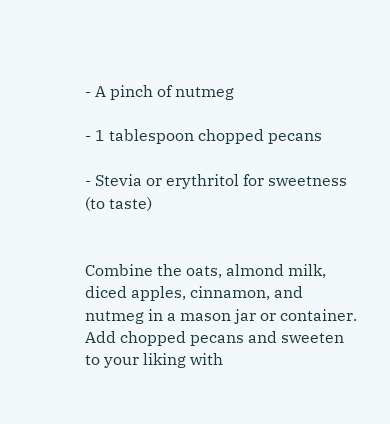- A pinch of nutmeg

- 1 tablespoon chopped pecans

- Stevia or erythritol for sweetness (to taste)


Combine the oats, almond milk, diced apples, cinnamon, and nutmeg in a mason jar or container. Add chopped pecans and sweeten to your liking with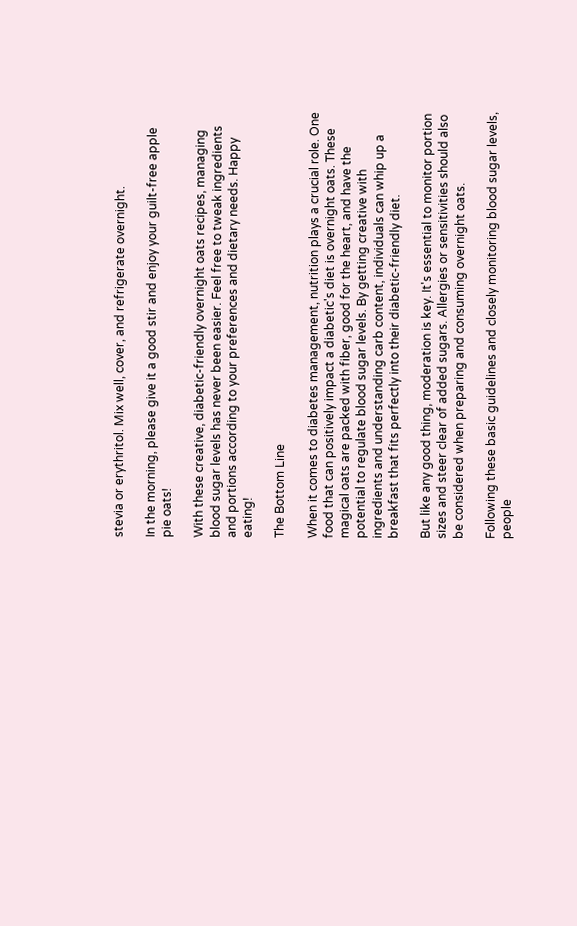stevia or erythritol. Mix well, cover, and refrigerate overnight.

In the morning, please give it a good stir and enjoy your guilt-free apple pie oats!

With these creative, diabetic-friendly overnight oats recipes, managing blood sugar levels has never been easier. Feel free to tweak ingredients and portions according to your preferences and dietary needs. Happy eating!

The Bottom Line

When it comes to diabetes management, nutrition plays a crucial role. One food that can positively impact a diabetic's diet is overnight oats. These magical oats are packed with fiber, good for the heart, and have the potential to regulate blood sugar levels. By getting creative with ingredients and understanding carb content, individuals can whip up a breakfast that fits perfectly into their diabetic-friendly diet.

But like any good thing, moderation is key. It's essential to monitor portion sizes and steer clear of added sugars. Allergies or sensitivities should also be considered when preparing and consuming overnight oats.

Following these basic guidelines and closely monitoring blood sugar levels, people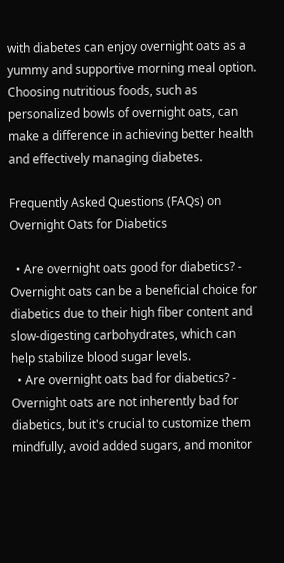with diabetes can enjoy overnight oats as a yummy and supportive morning meal option. Choosing nutritious foods, such as personalized bowls of overnight oats, can make a difference in achieving better health and effectively managing diabetes.

Frequently Asked Questions (FAQs) on Overnight Oats for Diabetics

  • Are overnight oats good for diabetics? - Overnight oats can be a beneficial choice for diabetics due to their high fiber content and slow-digesting carbohydrates, which can help stabilize blood sugar levels.
  • Are overnight oats bad for diabetics? - Overnight oats are not inherently bad for diabetics, but it's crucial to customize them mindfully, avoid added sugars, and monitor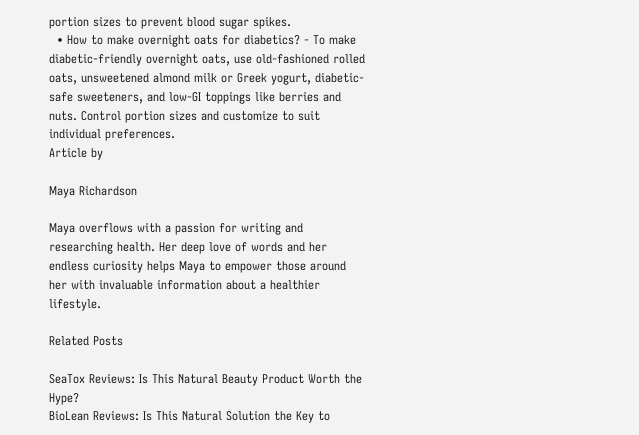portion sizes to prevent blood sugar spikes.
  • How to make overnight oats for diabetics? - To make diabetic-friendly overnight oats, use old-fashioned rolled oats, unsweetened almond milk or Greek yogurt, diabetic-safe sweeteners, and low-GI toppings like berries and nuts. Control portion sizes and customize to suit individual preferences.
Article by

Maya Richardson

Maya overflows with a passion for writing and researching health. Her deep love of words and her endless curiosity helps Maya to empower those around her with invaluable information about a healthier lifestyle.

Related Posts

SeaTox Reviews: Is This Natural Beauty Product Worth the Hype?
BioLean Reviews: Is This Natural Solution the Key to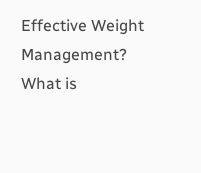Effective Weight Management?
What is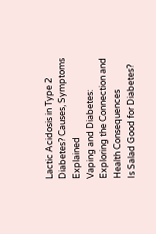Lactic Acidosis in Type 2 Diabetes? Causes, Symptoms Explained
Vaping and Diabetes: Exploring the Connection and Health Consequences
Is Salad Good for Diabetes?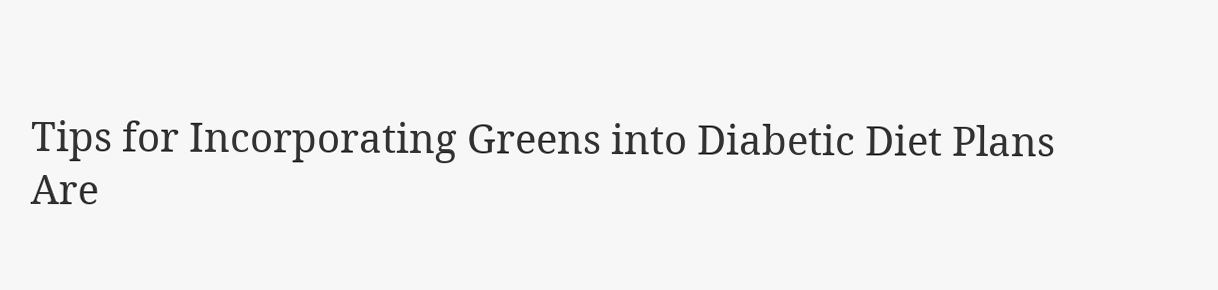Tips for Incorporating Greens into Diabetic Diet Plans
Are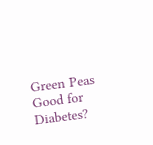Green Peas Good for Diabetes?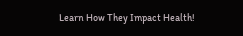Learn How They Impact Health!